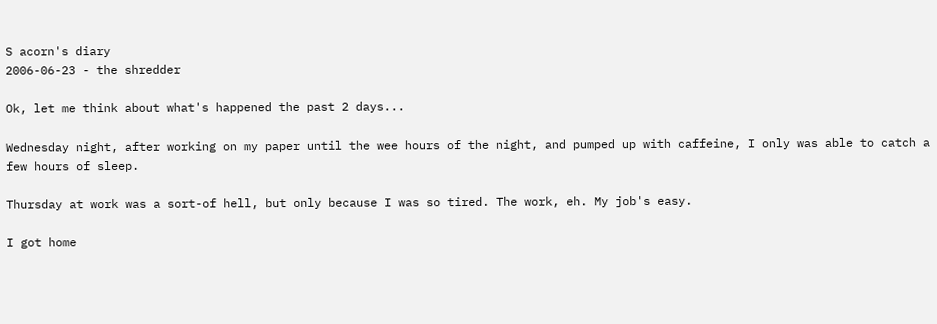S acorn's diary
2006-06-23 - the shredder

Ok, let me think about what's happened the past 2 days...

Wednesday night, after working on my paper until the wee hours of the night, and pumped up with caffeine, I only was able to catch a few hours of sleep.

Thursday at work was a sort-of hell, but only because I was so tired. The work, eh. My job's easy.

I got home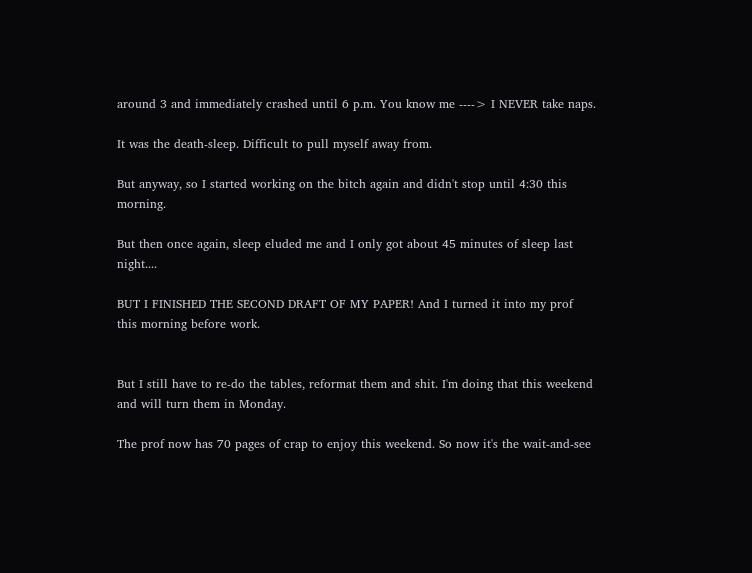around 3 and immediately crashed until 6 p.m. You know me ----> I NEVER take naps.

It was the death-sleep. Difficult to pull myself away from.

But anyway, so I started working on the bitch again and didn't stop until 4:30 this morning.

But then once again, sleep eluded me and I only got about 45 minutes of sleep last night....

BUT I FINISHED THE SECOND DRAFT OF MY PAPER! And I turned it into my prof this morning before work.


But I still have to re-do the tables, reformat them and shit. I'm doing that this weekend and will turn them in Monday.

The prof now has 70 pages of crap to enjoy this weekend. So now it's the wait-and-see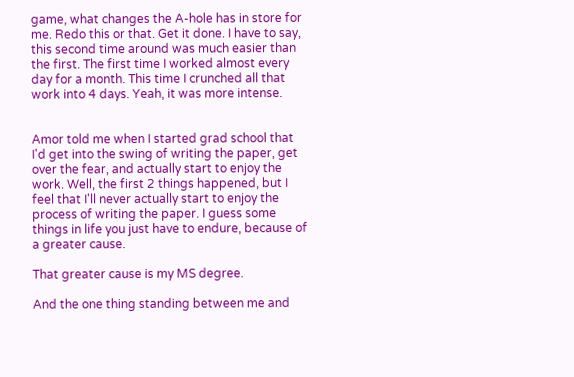game, what changes the A-hole has in store for me. Redo this or that. Get it done. I have to say, this second time around was much easier than the first. The first time I worked almost every day for a month. This time I crunched all that work into 4 days. Yeah, it was more intense.


Amor told me when I started grad school that I'd get into the swing of writing the paper, get over the fear, and actually start to enjoy the work. Well, the first 2 things happened, but I feel that I'll never actually start to enjoy the process of writing the paper. I guess some things in life you just have to endure, because of a greater cause.

That greater cause is my MS degree.

And the one thing standing between me and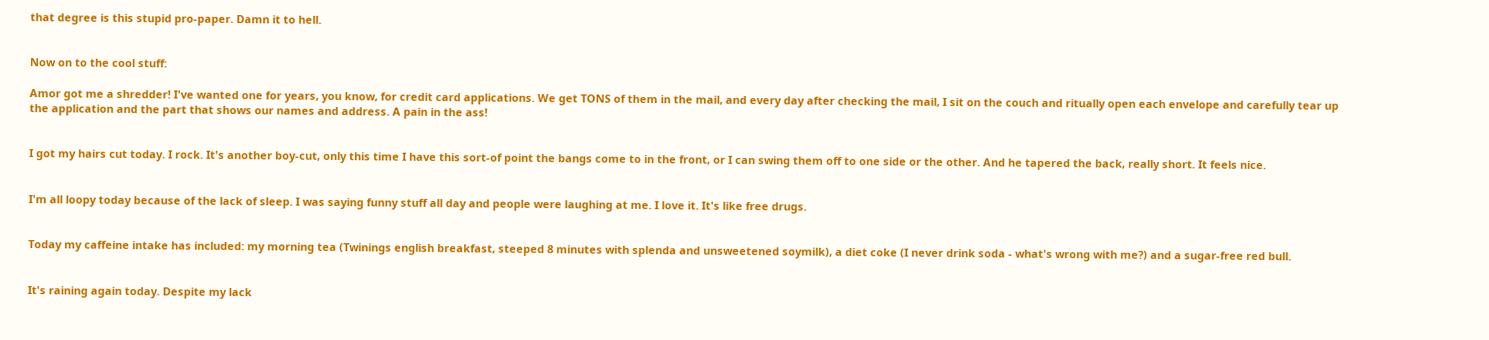that degree is this stupid pro-paper. Damn it to hell.


Now on to the cool stuff:

Amor got me a shredder! I've wanted one for years, you know, for credit card applications. We get TONS of them in the mail, and every day after checking the mail, I sit on the couch and ritually open each envelope and carefully tear up the application and the part that shows our names and address. A pain in the ass!


I got my hairs cut today. I rock. It's another boy-cut, only this time I have this sort-of point the bangs come to in the front, or I can swing them off to one side or the other. And he tapered the back, really short. It feels nice.


I'm all loopy today because of the lack of sleep. I was saying funny stuff all day and people were laughing at me. I love it. It's like free drugs.


Today my caffeine intake has included: my morning tea (Twinings english breakfast, steeped 8 minutes with splenda and unsweetened soymilk), a diet coke (I never drink soda - what's wrong with me?) and a sugar-free red bull.


It's raining again today. Despite my lack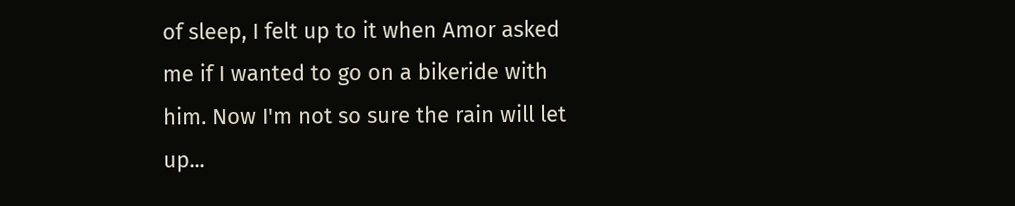of sleep, I felt up to it when Amor asked me if I wanted to go on a bikeride with him. Now I'm not so sure the rain will let up...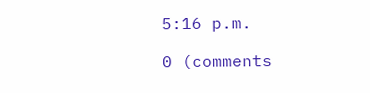5:16 p.m.

0 (comments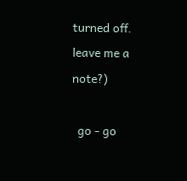turned off. leave me a note?)

  go - go